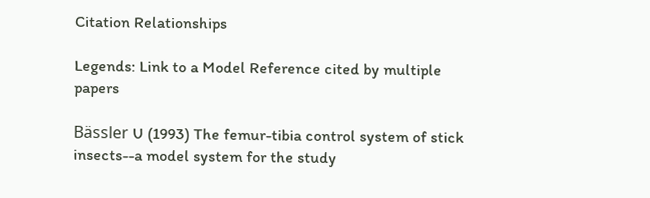Citation Relationships

Legends: Link to a Model Reference cited by multiple papers

Bässler U (1993) The femur-tibia control system of stick insects--a model system for the study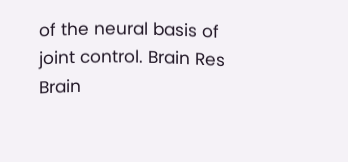of the neural basis of joint control. Brain Res Brain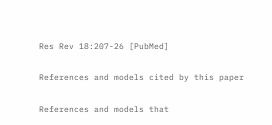Res Rev 18:207-26 [PubMed]

References and models cited by this paper

References and models that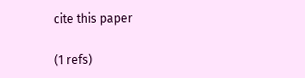cite this paper

(1 refs)